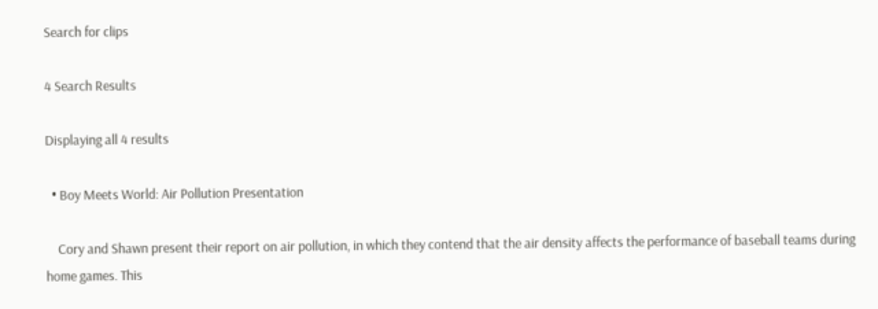Search for clips

4 Search Results

Displaying all 4 results

  • Boy Meets World: Air Pollution Presentation

    Cory and Shawn present their report on air pollution, in which they contend that the air density affects the performance of baseball teams during home games. This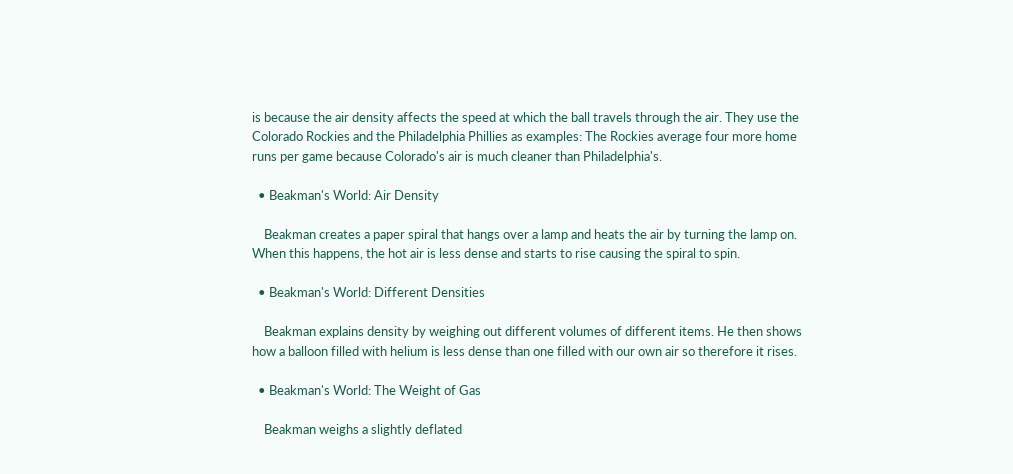is because the air density affects the speed at which the ball travels through the air. They use the Colorado Rockies and the Philadelphia Phillies as examples: The Rockies average four more home runs per game because Colorado's air is much cleaner than Philadelphia's.

  • Beakman's World: Air Density

    Beakman creates a paper spiral that hangs over a lamp and heats the air by turning the lamp on. When this happens, the hot air is less dense and starts to rise causing the spiral to spin.

  • Beakman's World: Different Densities

    Beakman explains density by weighing out different volumes of different items. He then shows how a balloon filled with helium is less dense than one filled with our own air so therefore it rises.

  • Beakman's World: The Weight of Gas

    Beakman weighs a slightly deflated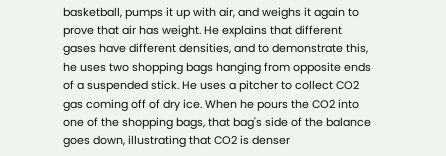basketball, pumps it up with air, and weighs it again to prove that air has weight. He explains that different gases have different densities, and to demonstrate this, he uses two shopping bags hanging from opposite ends of a suspended stick. He uses a pitcher to collect CO2 gas coming off of dry ice. When he pours the CO2 into one of the shopping bags, that bag's side of the balance goes down, illustrating that CO2 is denser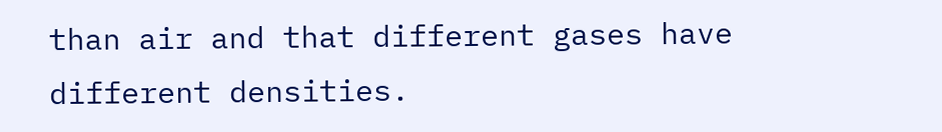than air and that different gases have different densities.